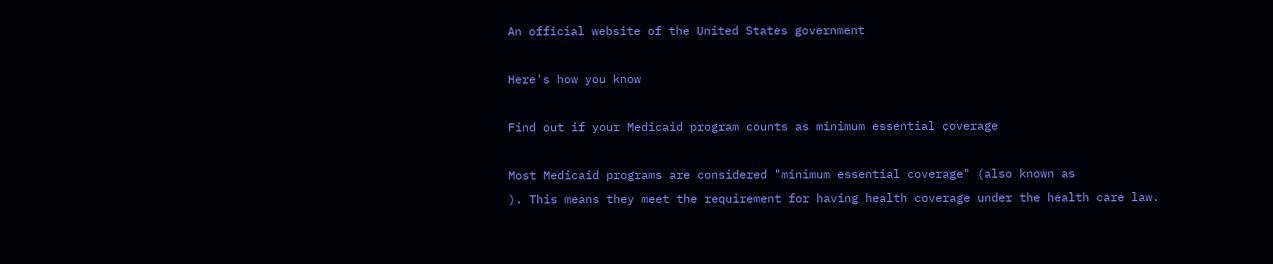An official website of the United States government

Here's how you know

Find out if your Medicaid program counts as minimum essential coverage

Most Medicaid programs are considered "minimum essential coverage" (also known as
). This means they meet the requirement for having health coverage under the health care law.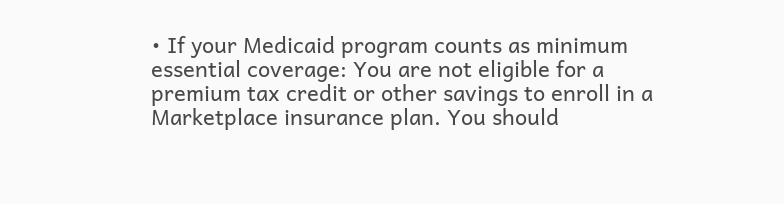• If your Medicaid program counts as minimum essential coverage: You are not eligible for a premium tax credit or other savings to enroll in a Marketplace insurance plan. You should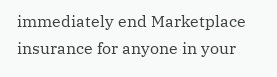immediately end Marketplace insurance for anyone in your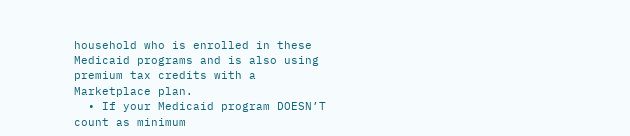household who is enrolled in these Medicaid programs and is also using premium tax credits with a Marketplace plan.
  • If your Medicaid program DOESN’T count as minimum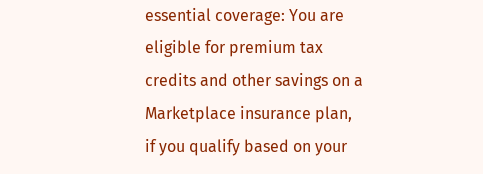essential coverage: You are eligible for premium tax credits and other savings on a Marketplace insurance plan, if you qualify based on your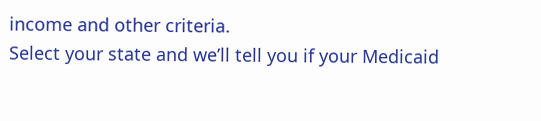income and other criteria.
Select your state and we’ll tell you if your Medicaid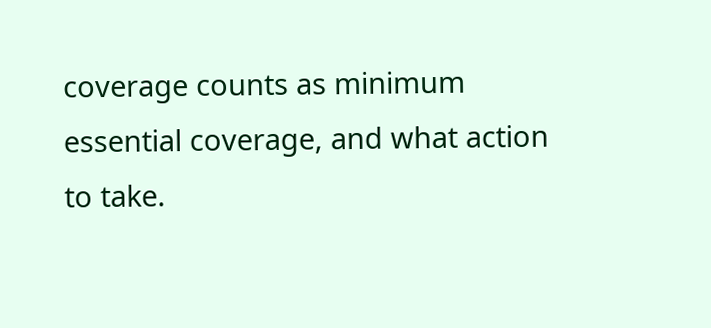coverage counts as minimum essential coverage, and what action to take.